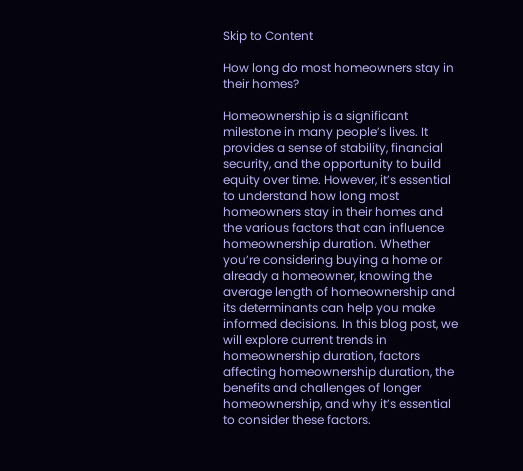Skip to Content

How long do most homeowners stay in their homes?

Homeownership is a significant milestone in many people’s lives. It provides a sense of stability, financial security, and the opportunity to build equity over time. However, it’s essential to understand how long most homeowners stay in their homes and the various factors that can influence homeownership duration. Whether you’re considering buying a home or already a homeowner, knowing the average length of homeownership and its determinants can help you make informed decisions. In this blog post, we will explore current trends in homeownership duration, factors affecting homeownership duration, the benefits and challenges of longer homeownership, and why it’s essential to consider these factors.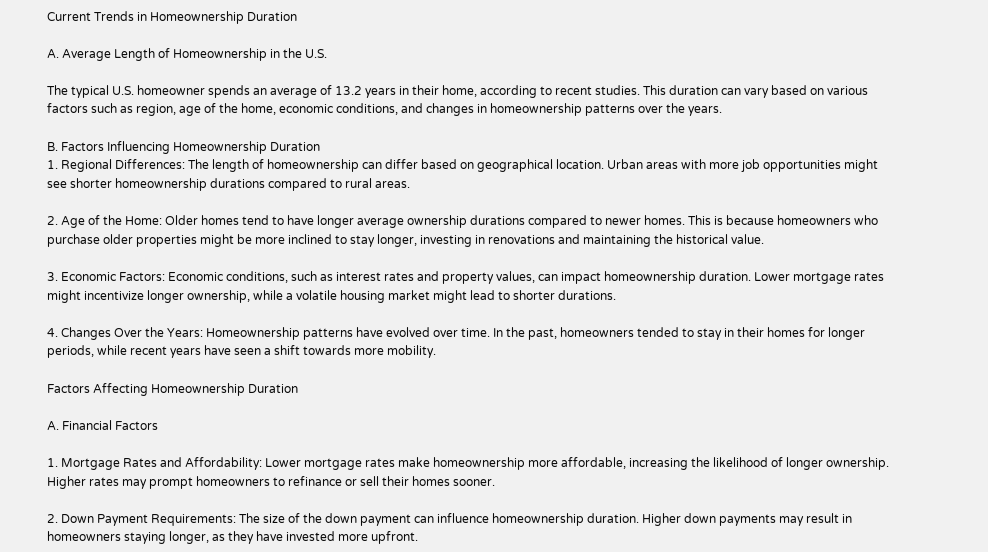Current Trends in Homeownership Duration

A. Average Length of Homeownership in the U.S.

The typical U.S. homeowner spends an average of 13.2 years in their home, according to recent studies. This duration can vary based on various factors such as region, age of the home, economic conditions, and changes in homeownership patterns over the years.

B. Factors Influencing Homeownership Duration
1. Regional Differences: The length of homeownership can differ based on geographical location. Urban areas with more job opportunities might see shorter homeownership durations compared to rural areas.

2. Age of the Home: Older homes tend to have longer average ownership durations compared to newer homes. This is because homeowners who purchase older properties might be more inclined to stay longer, investing in renovations and maintaining the historical value.

3. Economic Factors: Economic conditions, such as interest rates and property values, can impact homeownership duration. Lower mortgage rates might incentivize longer ownership, while a volatile housing market might lead to shorter durations.

4. Changes Over the Years: Homeownership patterns have evolved over time. In the past, homeowners tended to stay in their homes for longer periods, while recent years have seen a shift towards more mobility.

Factors Affecting Homeownership Duration

A. Financial Factors

1. Mortgage Rates and Affordability: Lower mortgage rates make homeownership more affordable, increasing the likelihood of longer ownership. Higher rates may prompt homeowners to refinance or sell their homes sooner.

2. Down Payment Requirements: The size of the down payment can influence homeownership duration. Higher down payments may result in homeowners staying longer, as they have invested more upfront.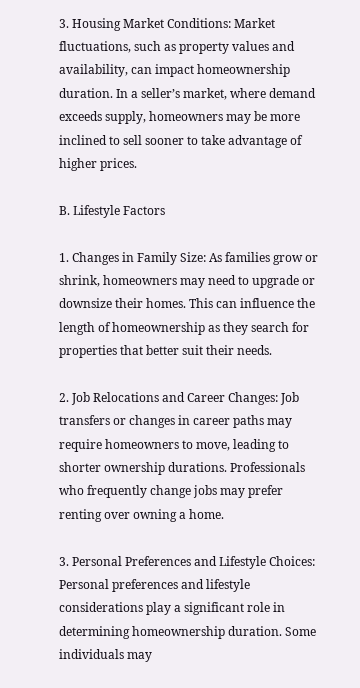3. Housing Market Conditions: Market fluctuations, such as property values and availability, can impact homeownership duration. In a seller’s market, where demand exceeds supply, homeowners may be more inclined to sell sooner to take advantage of higher prices.

B. Lifestyle Factors

1. Changes in Family Size: As families grow or shrink, homeowners may need to upgrade or downsize their homes. This can influence the length of homeownership as they search for properties that better suit their needs.

2. Job Relocations and Career Changes: Job transfers or changes in career paths may require homeowners to move, leading to shorter ownership durations. Professionals who frequently change jobs may prefer renting over owning a home.

3. Personal Preferences and Lifestyle Choices: Personal preferences and lifestyle considerations play a significant role in determining homeownership duration. Some individuals may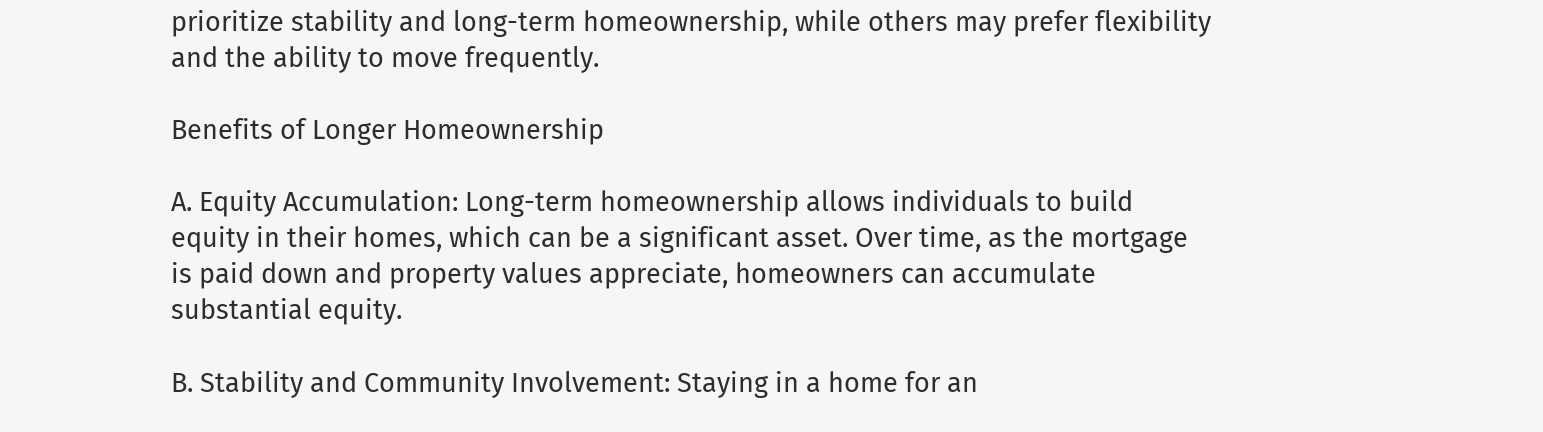prioritize stability and long-term homeownership, while others may prefer flexibility and the ability to move frequently.

Benefits of Longer Homeownership

A. Equity Accumulation: Long-term homeownership allows individuals to build equity in their homes, which can be a significant asset. Over time, as the mortgage is paid down and property values appreciate, homeowners can accumulate substantial equity.

B. Stability and Community Involvement: Staying in a home for an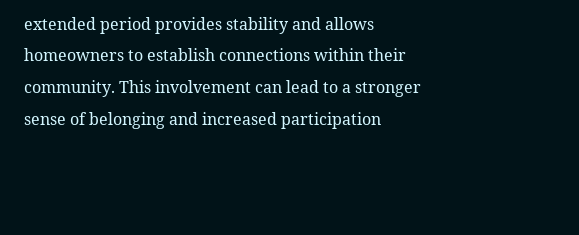extended period provides stability and allows homeowners to establish connections within their community. This involvement can lead to a stronger sense of belonging and increased participation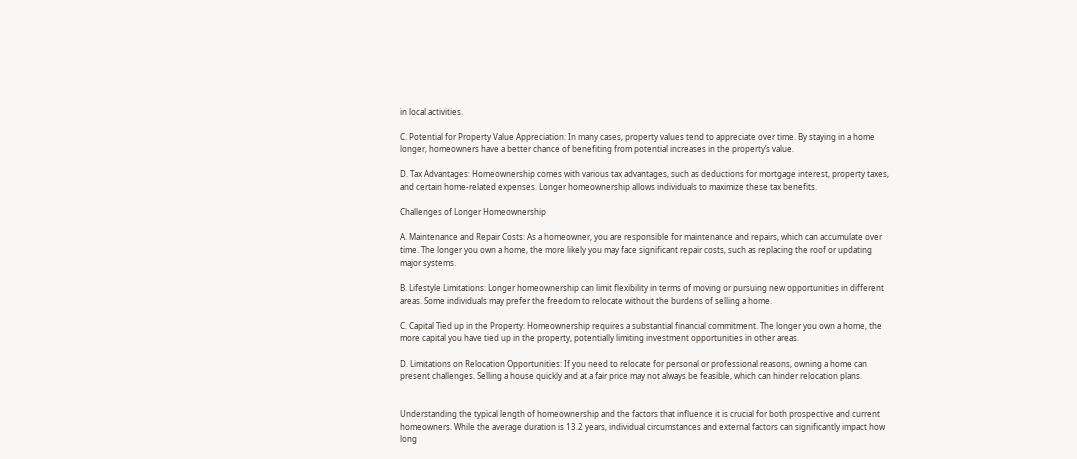in local activities.

C. Potential for Property Value Appreciation: In many cases, property values tend to appreciate over time. By staying in a home longer, homeowners have a better chance of benefiting from potential increases in the property’s value.

D. Tax Advantages: Homeownership comes with various tax advantages, such as deductions for mortgage interest, property taxes, and certain home-related expenses. Longer homeownership allows individuals to maximize these tax benefits.

Challenges of Longer Homeownership

A. Maintenance and Repair Costs: As a homeowner, you are responsible for maintenance and repairs, which can accumulate over time. The longer you own a home, the more likely you may face significant repair costs, such as replacing the roof or updating major systems.

B. Lifestyle Limitations: Longer homeownership can limit flexibility in terms of moving or pursuing new opportunities in different areas. Some individuals may prefer the freedom to relocate without the burdens of selling a home.

C. Capital Tied up in the Property: Homeownership requires a substantial financial commitment. The longer you own a home, the more capital you have tied up in the property, potentially limiting investment opportunities in other areas.

D. Limitations on Relocation Opportunities: If you need to relocate for personal or professional reasons, owning a home can present challenges. Selling a house quickly and at a fair price may not always be feasible, which can hinder relocation plans.


Understanding the typical length of homeownership and the factors that influence it is crucial for both prospective and current homeowners. While the average duration is 13.2 years, individual circumstances and external factors can significantly impact how long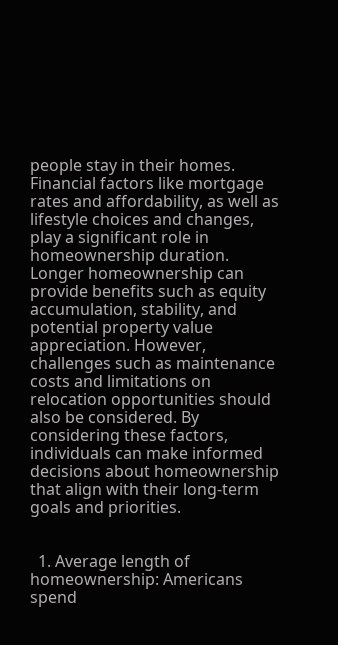people stay in their homes. Financial factors like mortgage rates and affordability, as well as lifestyle choices and changes, play a significant role in homeownership duration. Longer homeownership can provide benefits such as equity accumulation, stability, and potential property value appreciation. However, challenges such as maintenance costs and limitations on relocation opportunities should also be considered. By considering these factors, individuals can make informed decisions about homeownership that align with their long-term goals and priorities.


  1. Average length of homeownership: Americans spend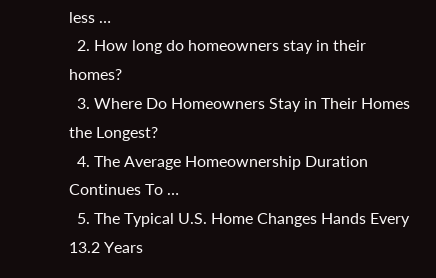less …
  2. How long do homeowners stay in their homes?
  3. Where Do Homeowners Stay in Their Homes the Longest?
  4. The Average Homeownership Duration Continues To …
  5. The Typical U.S. Home Changes Hands Every 13.2 Years